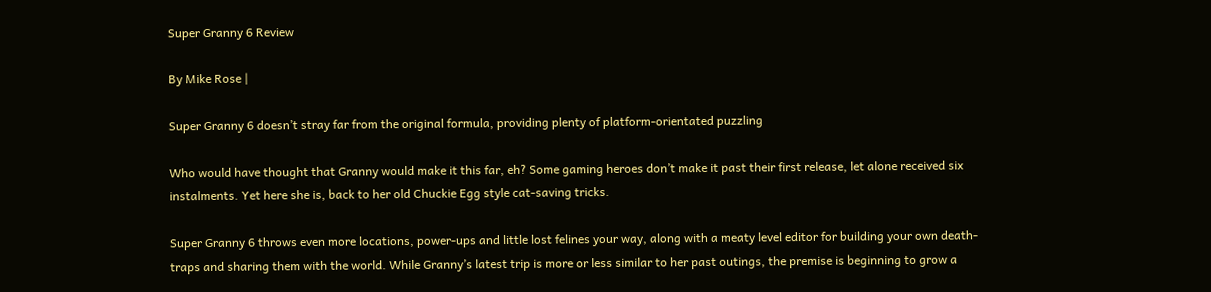Super Granny 6 Review

By Mike Rose |

Super Granny 6 doesn’t stray far from the original formula, providing plenty of platform-orientated puzzling

Who would have thought that Granny would make it this far, eh? Some gaming heroes don’t make it past their first release, let alone received six instalments. Yet here she is, back to her old Chuckie Egg style cat-saving tricks.

Super Granny 6 throws even more locations, power-ups and little lost felines your way, along with a meaty level editor for building your own death-traps and sharing them with the world. While Granny’s latest trip is more or less similar to her past outings, the premise is beginning to grow a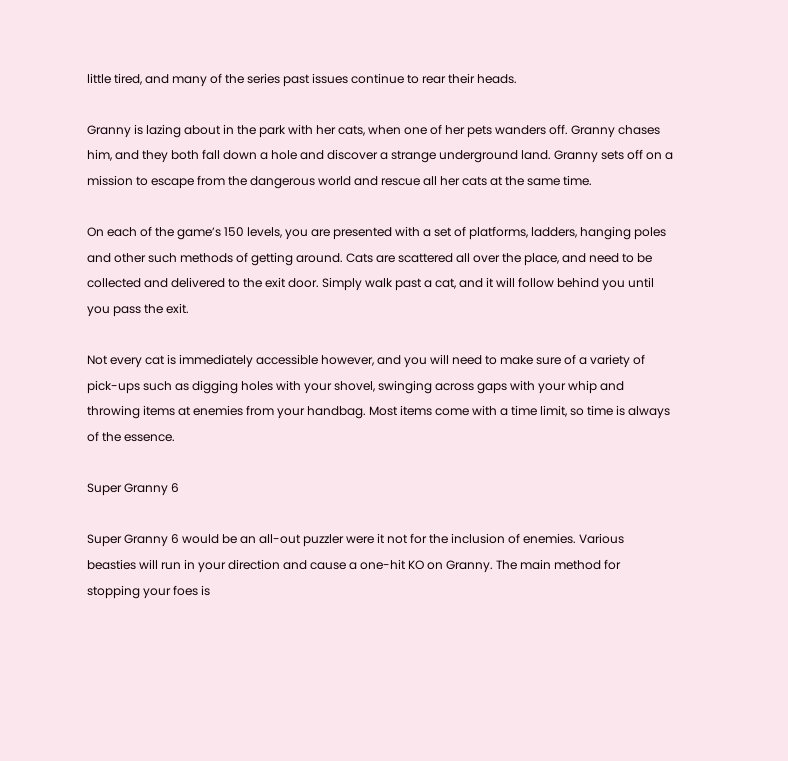little tired, and many of the series past issues continue to rear their heads.

Granny is lazing about in the park with her cats, when one of her pets wanders off. Granny chases him, and they both fall down a hole and discover a strange underground land. Granny sets off on a mission to escape from the dangerous world and rescue all her cats at the same time.

On each of the game’s 150 levels, you are presented with a set of platforms, ladders, hanging poles and other such methods of getting around. Cats are scattered all over the place, and need to be collected and delivered to the exit door. Simply walk past a cat, and it will follow behind you until you pass the exit.

Not every cat is immediately accessible however, and you will need to make sure of a variety of pick-ups such as digging holes with your shovel, swinging across gaps with your whip and throwing items at enemies from your handbag. Most items come with a time limit, so time is always of the essence.

Super Granny 6

Super Granny 6 would be an all-out puzzler were it not for the inclusion of enemies. Various beasties will run in your direction and cause a one-hit KO on Granny. The main method for stopping your foes is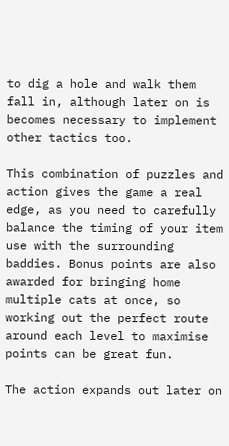to dig a hole and walk them fall in, although later on is becomes necessary to implement other tactics too.

This combination of puzzles and action gives the game a real edge, as you need to carefully balance the timing of your item use with the surrounding baddies. Bonus points are also awarded for bringing home multiple cats at once, so working out the perfect route around each level to maximise points can be great fun.

The action expands out later on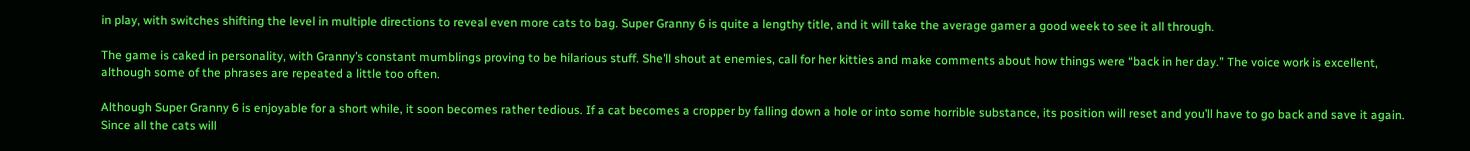in play, with switches shifting the level in multiple directions to reveal even more cats to bag. Super Granny 6 is quite a lengthy title, and it will take the average gamer a good week to see it all through.

The game is caked in personality, with Granny’s constant mumblings proving to be hilarious stuff. She’ll shout at enemies, call for her kitties and make comments about how things were “back in her day.” The voice work is excellent, although some of the phrases are repeated a little too often.

Although Super Granny 6 is enjoyable for a short while, it soon becomes rather tedious. If a cat becomes a cropper by falling down a hole or into some horrible substance, its position will reset and you’ll have to go back and save it again. Since all the cats will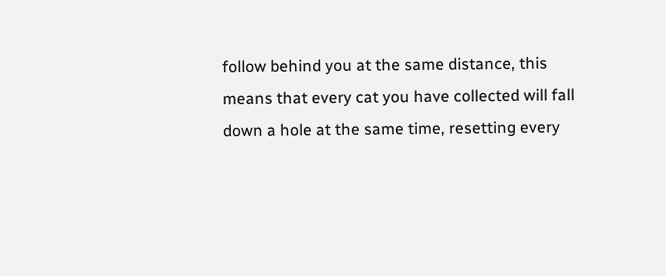follow behind you at the same distance, this means that every cat you have collected will fall down a hole at the same time, resetting every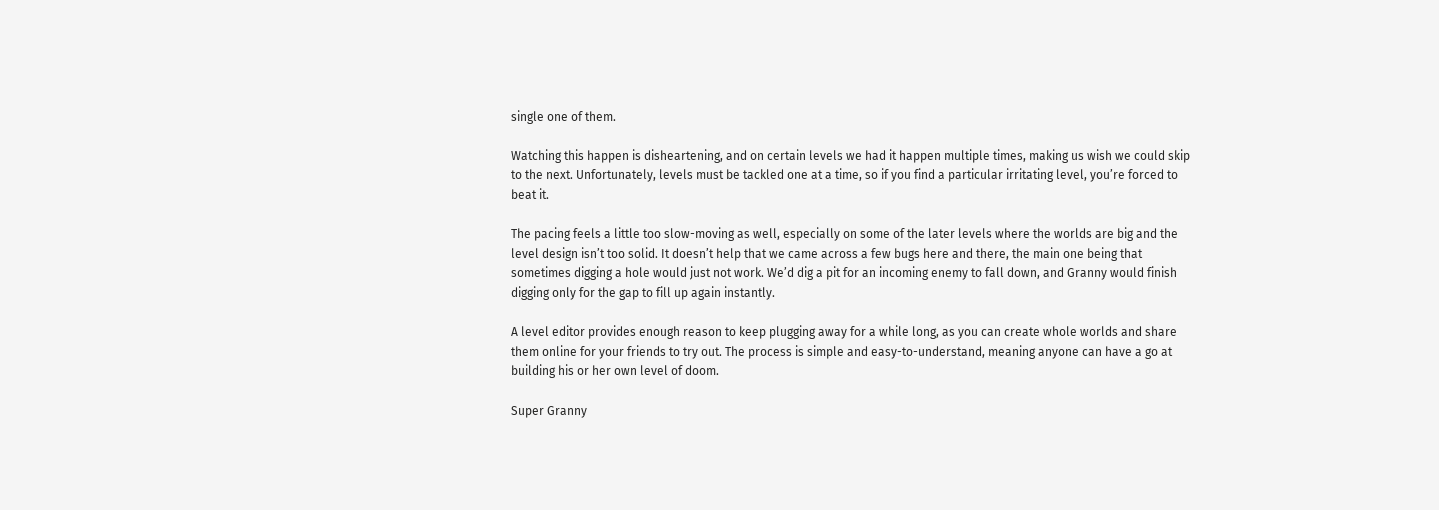single one of them.

Watching this happen is disheartening, and on certain levels we had it happen multiple times, making us wish we could skip to the next. Unfortunately, levels must be tackled one at a time, so if you find a particular irritating level, you’re forced to beat it.

The pacing feels a little too slow-moving as well, especially on some of the later levels where the worlds are big and the level design isn’t too solid. It doesn’t help that we came across a few bugs here and there, the main one being that sometimes digging a hole would just not work. We’d dig a pit for an incoming enemy to fall down, and Granny would finish digging only for the gap to fill up again instantly.

A level editor provides enough reason to keep plugging away for a while long, as you can create whole worlds and share them online for your friends to try out. The process is simple and easy-to-understand, meaning anyone can have a go at building his or her own level of doom.

Super Granny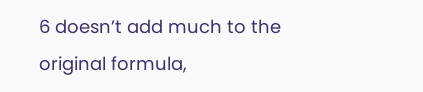6 doesn’t add much to the original formula,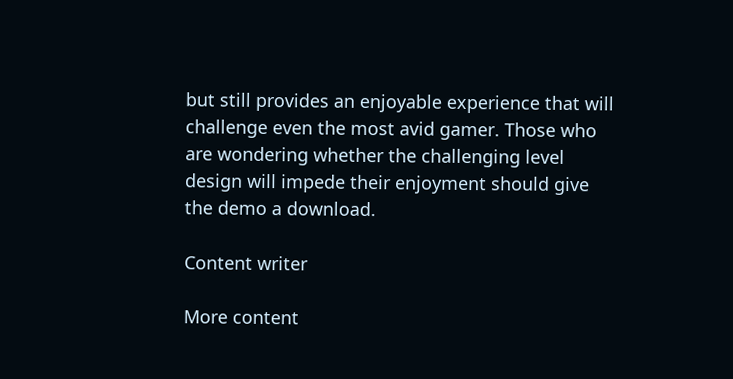but still provides an enjoyable experience that will challenge even the most avid gamer. Those who are wondering whether the challenging level design will impede their enjoyment should give the demo a download.

Content writer

More content